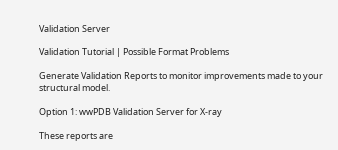Validation Server

Validation Tutorial | Possible Format Problems

Generate Validation Reports to monitor improvements made to your structural model.

Option 1: wwPDB Validation Server for X-ray

These reports are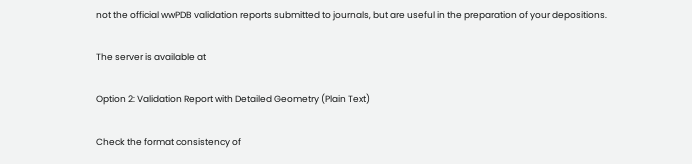not the official wwPDB validation reports submitted to journals, but are useful in the preparation of your depositions.

The server is available at

Option 2: Validation Report with Detailed Geometry (Plain Text)

Check the format consistency of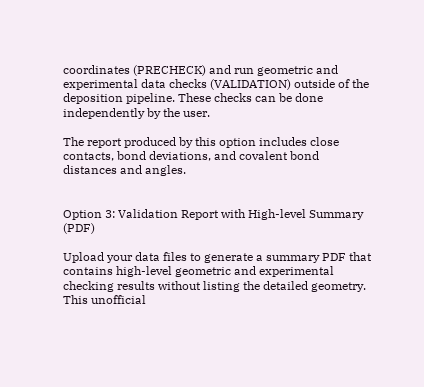coordinates (PRECHECK) and run geometric and experimental data checks (VALIDATION) outside of the deposition pipeline. These checks can be done independently by the user.

The report produced by this option includes close contacts, bond deviations, and covalent bond distances and angles.


Option 3: Validation Report with High-level Summary (PDF)

Upload your data files to generate a summary PDF that contains high-level geometric and experimental checking results without listing the detailed geometry. This unofficial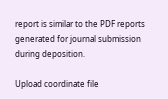report is similar to the PDF reports generated for journal submission during deposition.

Upload coordinate file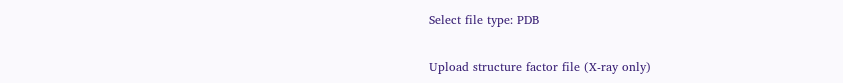Select file type: PDB

Upload structure factor file (X-ray only)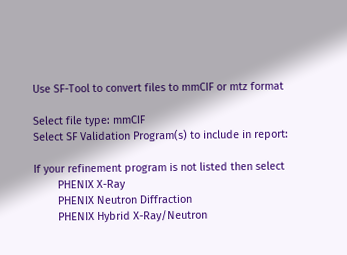Use SF-Tool to convert files to mmCIF or mtz format

Select file type: mmCIF
Select SF Validation Program(s) to include in report:

If your refinement program is not listed then select
        PHENIX X-Ray
        PHENIX Neutron Diffraction
        PHENIX Hybrid X-Ray/Neutron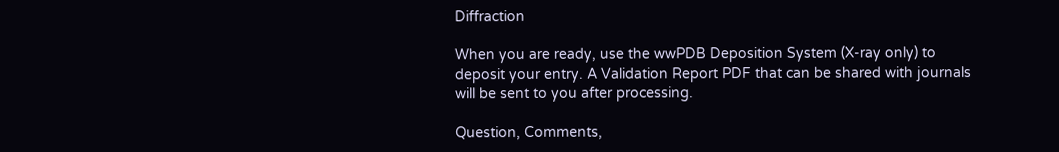Diffraction

When you are ready, use the wwPDB Deposition System (X-ray only) to deposit your entry. A Validation Report PDF that can be shared with journals will be sent to you after processing.

Question, Comments,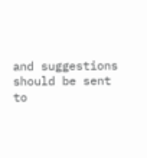and suggestions should be sent to